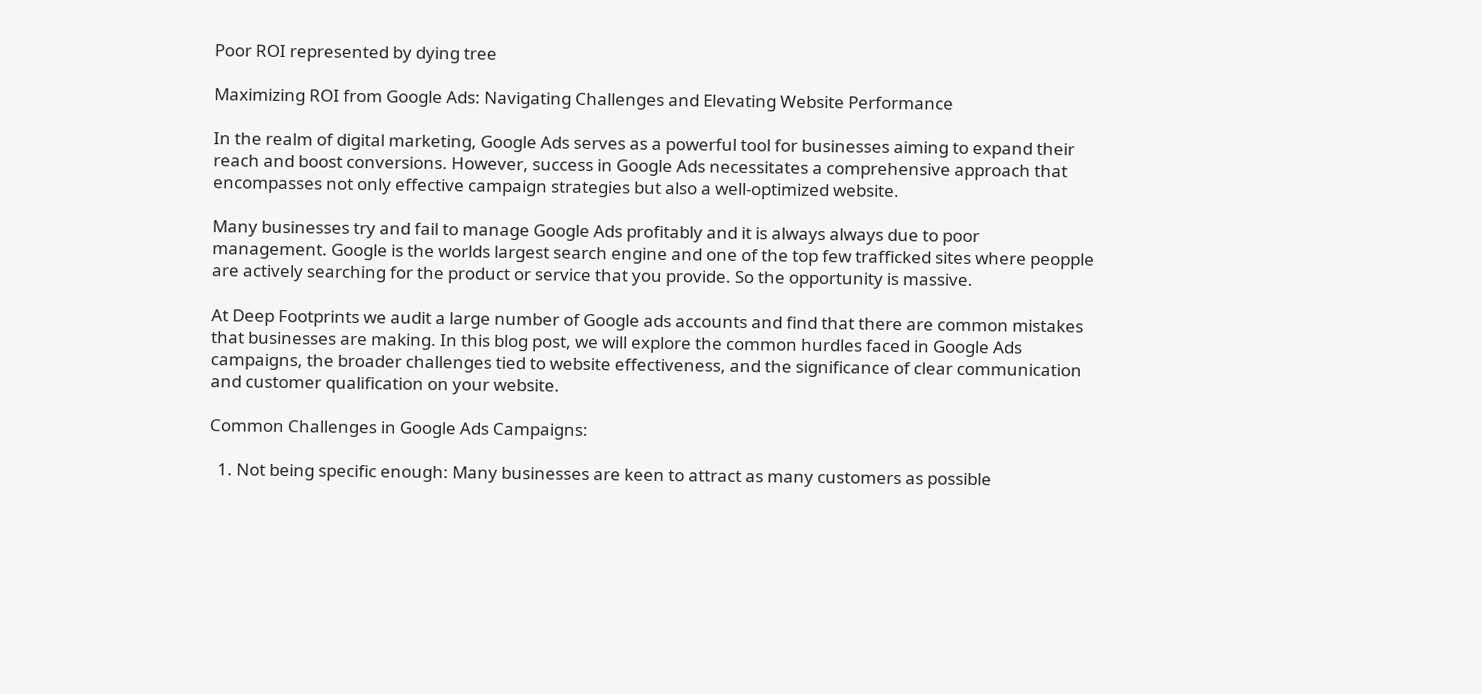Poor ROI represented by dying tree

Maximizing ROI from Google Ads: Navigating Challenges and Elevating Website Performance

In the realm of digital marketing, Google Ads serves as a powerful tool for businesses aiming to expand their reach and boost conversions. However, success in Google Ads necessitates a comprehensive approach that encompasses not only effective campaign strategies but also a well-optimized website.

Many businesses try and fail to manage Google Ads profitably and it is always always due to poor management. Google is the worlds largest search engine and one of the top few trafficked sites where peopple are actively searching for the product or service that you provide. So the opportunity is massive.

At Deep Footprints we audit a large number of Google ads accounts and find that there are common mistakes that businesses are making. In this blog post, we will explore the common hurdles faced in Google Ads campaigns, the broader challenges tied to website effectiveness, and the significance of clear communication and customer qualification on your website.

Common Challenges in Google Ads Campaigns:

  1. Not being specific enough: Many businesses are keen to attract as many customers as possible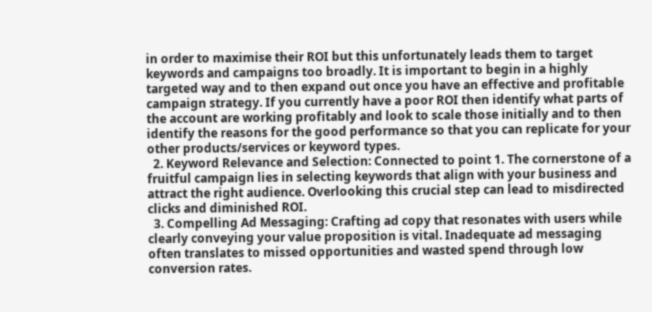in order to maximise their ROI but this unfortunately leads them to target keywords and campaigns too broadly. It is important to begin in a highly targeted way and to then expand out once you have an effective and profitable campaign strategy. If you currently have a poor ROI then identify what parts of the account are working profitably and look to scale those initially and to then identify the reasons for the good performance so that you can replicate for your other products/services or keyword types.
  2. Keyword Relevance and Selection: Connected to point 1. The cornerstone of a fruitful campaign lies in selecting keywords that align with your business and attract the right audience. Overlooking this crucial step can lead to misdirected clicks and diminished ROI.
  3. Compelling Ad Messaging: Crafting ad copy that resonates with users while clearly conveying your value proposition is vital. Inadequate ad messaging often translates to missed opportunities and wasted spend through low conversion rates.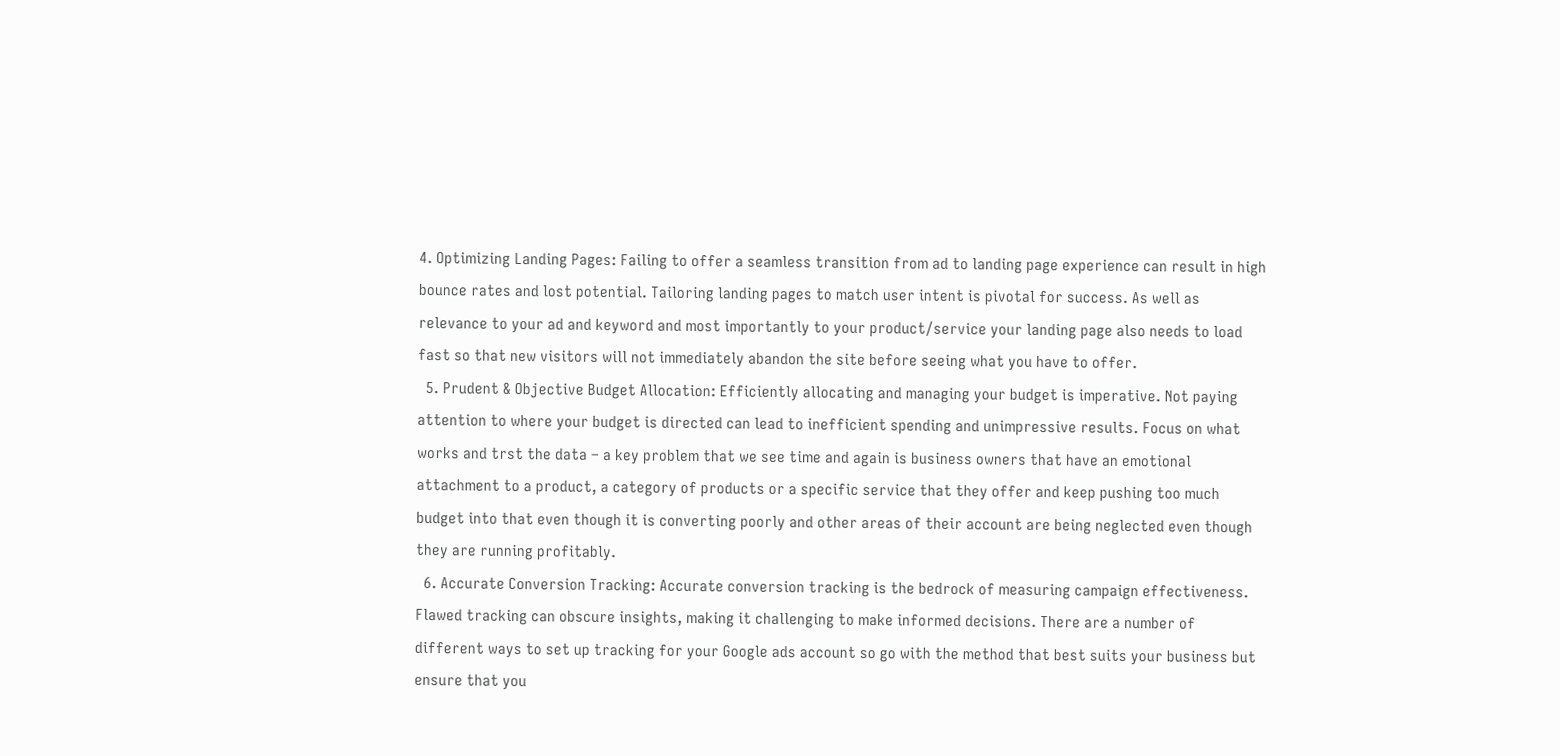4. Optimizing Landing Pages: Failing to offer a seamless transition from ad to landing page experience can result in high bounce rates and lost potential. Tailoring landing pages to match user intent is pivotal for success. As well as relevance to your ad and keyword and most importantly to your product/service your landing page also needs to load fast so that new visitors will not immediately abandon the site before seeing what you have to offer.
  5. Prudent & Objective Budget Allocation: Efficiently allocating and managing your budget is imperative. Not paying attention to where your budget is directed can lead to inefficient spending and unimpressive results. Focus on what works and trst the data – a key problem that we see time and again is business owners that have an emotional attachment to a product, a category of products or a specific service that they offer and keep pushing too much budget into that even though it is converting poorly and other areas of their account are being neglected even though they are running profitably.
  6. Accurate Conversion Tracking: Accurate conversion tracking is the bedrock of measuring campaign effectiveness. Flawed tracking can obscure insights, making it challenging to make informed decisions. There are a number of different ways to set up tracking for your Google ads account so go with the method that best suits your business but ensure that you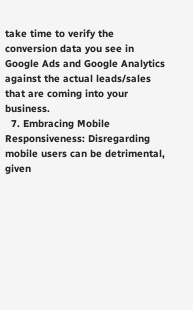take time to verify the conversion data you see in Google Ads and Google Analytics against the actual leads/sales that are coming into your business.
  7. Embracing Mobile Responsiveness: Disregarding mobile users can be detrimental, given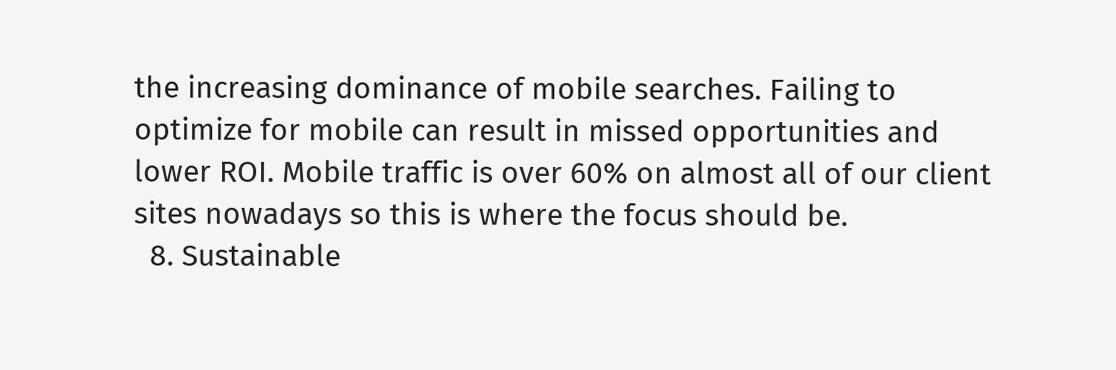the increasing dominance of mobile searches. Failing to optimize for mobile can result in missed opportunities and lower ROI. Mobile traffic is over 60% on almost all of our client sites nowadays so this is where the focus should be.
  8. Sustainable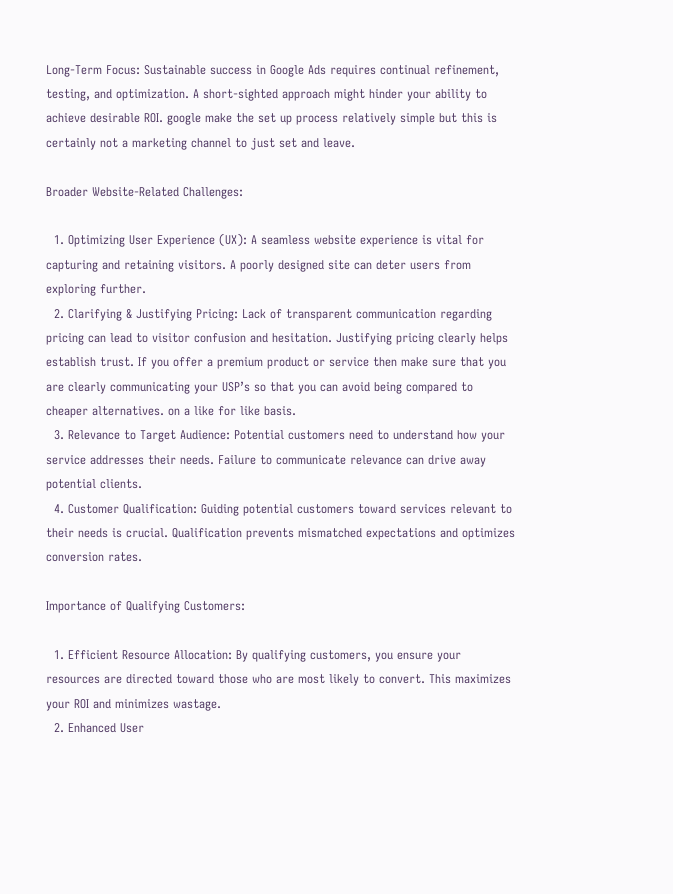Long-Term Focus: Sustainable success in Google Ads requires continual refinement, testing, and optimization. A short-sighted approach might hinder your ability to achieve desirable ROI. google make the set up process relatively simple but this is certainly not a marketing channel to just set and leave.

Broader Website-Related Challenges:

  1. Optimizing User Experience (UX): A seamless website experience is vital for capturing and retaining visitors. A poorly designed site can deter users from exploring further.
  2. Clarifying & Justifying Pricing: Lack of transparent communication regarding pricing can lead to visitor confusion and hesitation. Justifying pricing clearly helps establish trust. If you offer a premium product or service then make sure that you are clearly communicating your USP’s so that you can avoid being compared to cheaper alternatives. on a like for like basis.
  3. Relevance to Target Audience: Potential customers need to understand how your service addresses their needs. Failure to communicate relevance can drive away potential clients.
  4. Customer Qualification: Guiding potential customers toward services relevant to their needs is crucial. Qualification prevents mismatched expectations and optimizes conversion rates.

Importance of Qualifying Customers:

  1. Efficient Resource Allocation: By qualifying customers, you ensure your resources are directed toward those who are most likely to convert. This maximizes your ROI and minimizes wastage.
  2. Enhanced User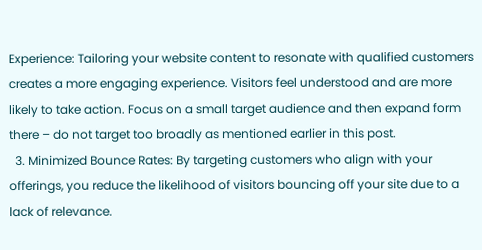Experience: Tailoring your website content to resonate with qualified customers creates a more engaging experience. Visitors feel understood and are more likely to take action. Focus on a small target audience and then expand form there – do not target too broadly as mentioned earlier in this post.
  3. Minimized Bounce Rates: By targeting customers who align with your offerings, you reduce the likelihood of visitors bouncing off your site due to a lack of relevance.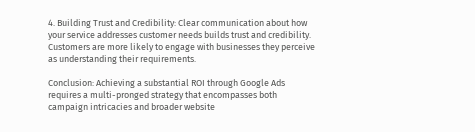4. Building Trust and Credibility: Clear communication about how your service addresses customer needs builds trust and credibility. Customers are more likely to engage with businesses they perceive as understanding their requirements.

Conclusion: Achieving a substantial ROI through Google Ads requires a multi-pronged strategy that encompasses both campaign intricacies and broader website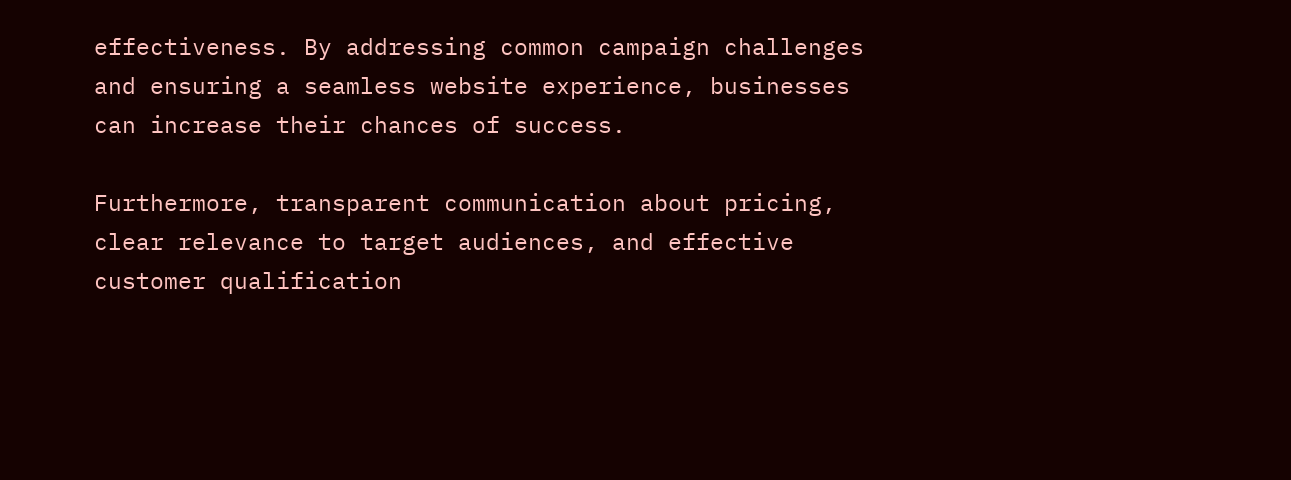effectiveness. By addressing common campaign challenges and ensuring a seamless website experience, businesses can increase their chances of success.

Furthermore, transparent communication about pricing, clear relevance to target audiences, and effective customer qualification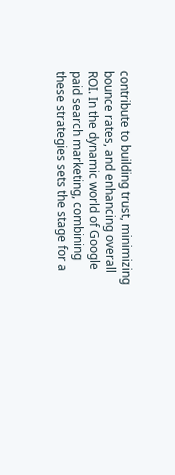contribute to building trust, minimizing bounce rates, and enhancing overall ROI. In the dynamic world of Google paid search marketing, combining these strategies sets the stage for a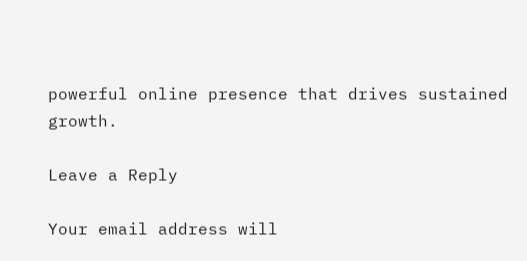powerful online presence that drives sustained growth.

Leave a Reply

Your email address will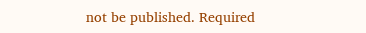not be published. Required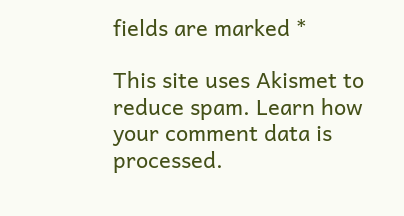fields are marked *

This site uses Akismet to reduce spam. Learn how your comment data is processed.